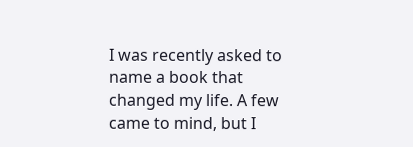I was recently asked to name a book that changed my life. A few came to mind, but I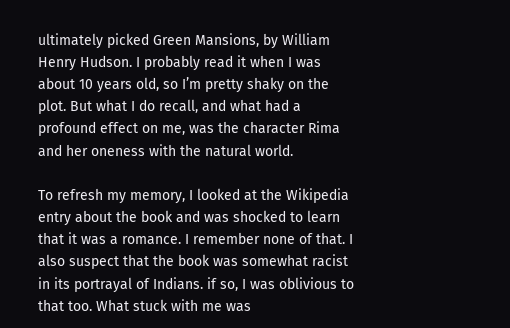ultimately picked Green Mansions, by William Henry Hudson. I probably read it when I was about 10 years old, so I’m pretty shaky on the plot. But what I do recall, and what had a profound effect on me, was the character Rima and her oneness with the natural world.

To refresh my memory, I looked at the Wikipedia entry about the book and was shocked to learn that it was a romance. I remember none of that. I also suspect that the book was somewhat racist in its portrayal of Indians. if so, I was oblivious to that too. What stuck with me was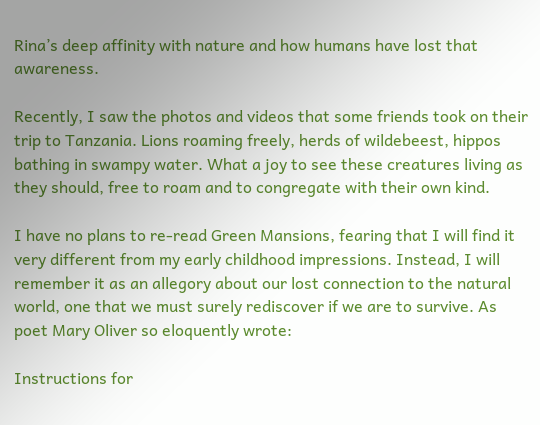Rina’s deep affinity with nature and how humans have lost that awareness.

Recently, I saw the photos and videos that some friends took on their trip to Tanzania. Lions roaming freely, herds of wildebeest, hippos bathing in swampy water. What a joy to see these creatures living as they should, free to roam and to congregate with their own kind.

I have no plans to re-read Green Mansions, fearing that I will find it very different from my early childhood impressions. Instead, I will remember it as an allegory about our lost connection to the natural world, one that we must surely rediscover if we are to survive. As poet Mary Oliver so eloquently wrote:

Instructions for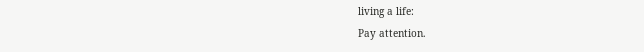living a life:
Pay attention.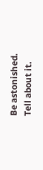Be astonished.
Tell about it.